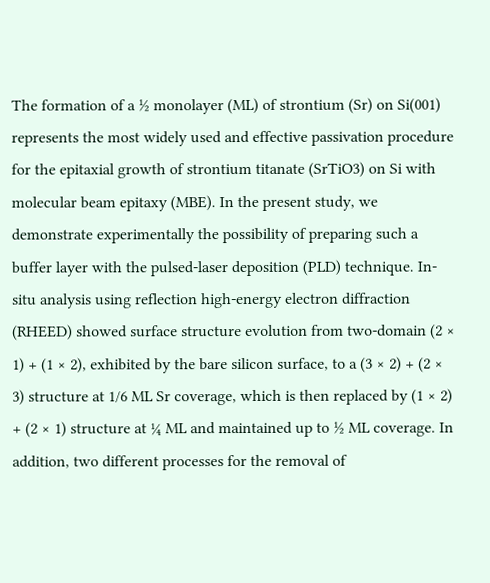The formation of a ½ monolayer (ML) of strontium (Sr) on Si(001) represents the most widely used and effective passivation procedure for the epitaxial growth of strontium titanate (SrTiO3) on Si with molecular beam epitaxy (MBE). In the present study, we demonstrate experimentally the possibility of preparing such a buffer layer with the pulsed-laser deposition (PLD) technique. In-situ analysis using reflection high-energy electron diffraction (RHEED) showed surface structure evolution from two-domain (2 × 1) + (1 × 2), exhibited by the bare silicon surface, to a (3 × 2) + (2 × 3) structure at 1/6 ML Sr coverage, which is then replaced by (1 × 2) + (2 × 1) structure at ¼ ML and maintained up to ½ ML coverage. In addition, two different processes for the removal of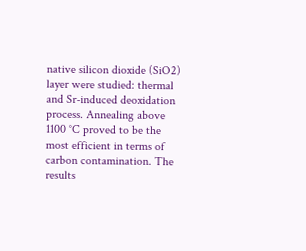native silicon dioxide (SiO2) layer were studied: thermal and Sr-induced deoxidation process. Annealing above 1100 °C proved to be the most efficient in terms of carbon contamination. The results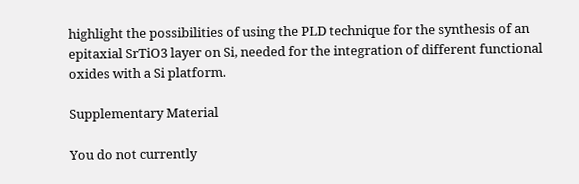highlight the possibilities of using the PLD technique for the synthesis of an epitaxial SrTiO3 layer on Si, needed for the integration of different functional oxides with a Si platform.

Supplementary Material

You do not currently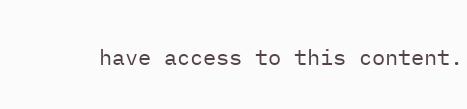have access to this content.